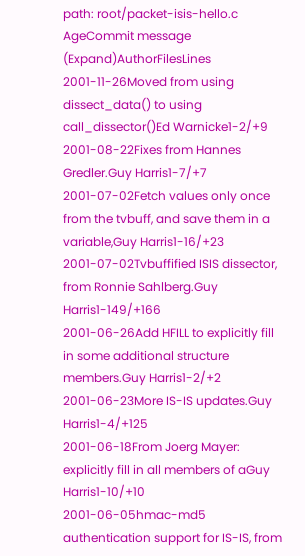path: root/packet-isis-hello.c
AgeCommit message (Expand)AuthorFilesLines
2001-11-26Moved from using dissect_data() to using call_dissector()Ed Warnicke1-2/+9
2001-08-22Fixes from Hannes Gredler.Guy Harris1-7/+7
2001-07-02Fetch values only once from the tvbuff, and save them in a variable,Guy Harris1-16/+23
2001-07-02Tvbuffified ISIS dissector, from Ronnie Sahlberg.Guy Harris1-149/+166
2001-06-26Add HFILL to explicitly fill in some additional structure members.Guy Harris1-2/+2
2001-06-23More IS-IS updates.Guy Harris1-4/+125
2001-06-18From Joerg Mayer: explicitly fill in all members of aGuy Harris1-10/+10
2001-06-05hmac-md5 authentication support for IS-IS, from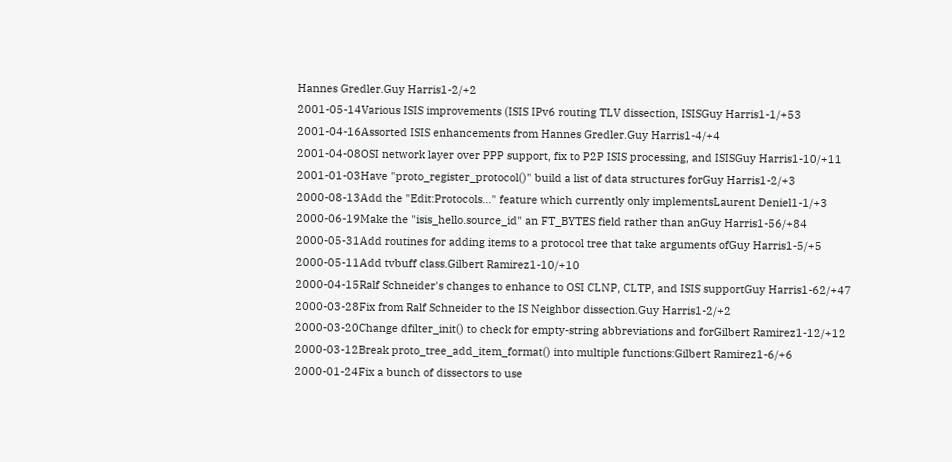Hannes Gredler.Guy Harris1-2/+2
2001-05-14Various ISIS improvements (ISIS IPv6 routing TLV dissection, ISISGuy Harris1-1/+53
2001-04-16Assorted ISIS enhancements from Hannes Gredler.Guy Harris1-4/+4
2001-04-08OSI network layer over PPP support, fix to P2P ISIS processing, and ISISGuy Harris1-10/+11
2001-01-03Have "proto_register_protocol()" build a list of data structures forGuy Harris1-2/+3
2000-08-13Add the "Edit:Protocols..." feature which currently only implementsLaurent Deniel1-1/+3
2000-06-19Make the "isis_hello.source_id" an FT_BYTES field rather than anGuy Harris1-56/+84
2000-05-31Add routines for adding items to a protocol tree that take arguments ofGuy Harris1-5/+5
2000-05-11Add tvbuff class.Gilbert Ramirez1-10/+10
2000-04-15Ralf Schneider's changes to enhance to OSI CLNP, CLTP, and ISIS supportGuy Harris1-62/+47
2000-03-28Fix from Ralf Schneider to the IS Neighbor dissection.Guy Harris1-2/+2
2000-03-20Change dfilter_init() to check for empty-string abbreviations and forGilbert Ramirez1-12/+12
2000-03-12Break proto_tree_add_item_format() into multiple functions:Gilbert Ramirez1-6/+6
2000-01-24Fix a bunch of dissectors to use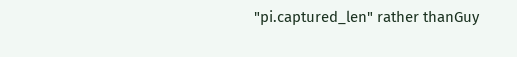"pi.captured_len" rather thanGuy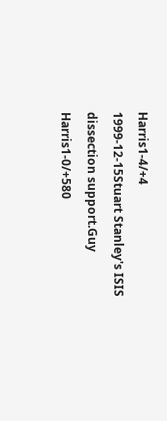Harris1-4/+4
1999-12-15Stuart Stanley's ISIS dissection support.Guy Harris1-0/+580